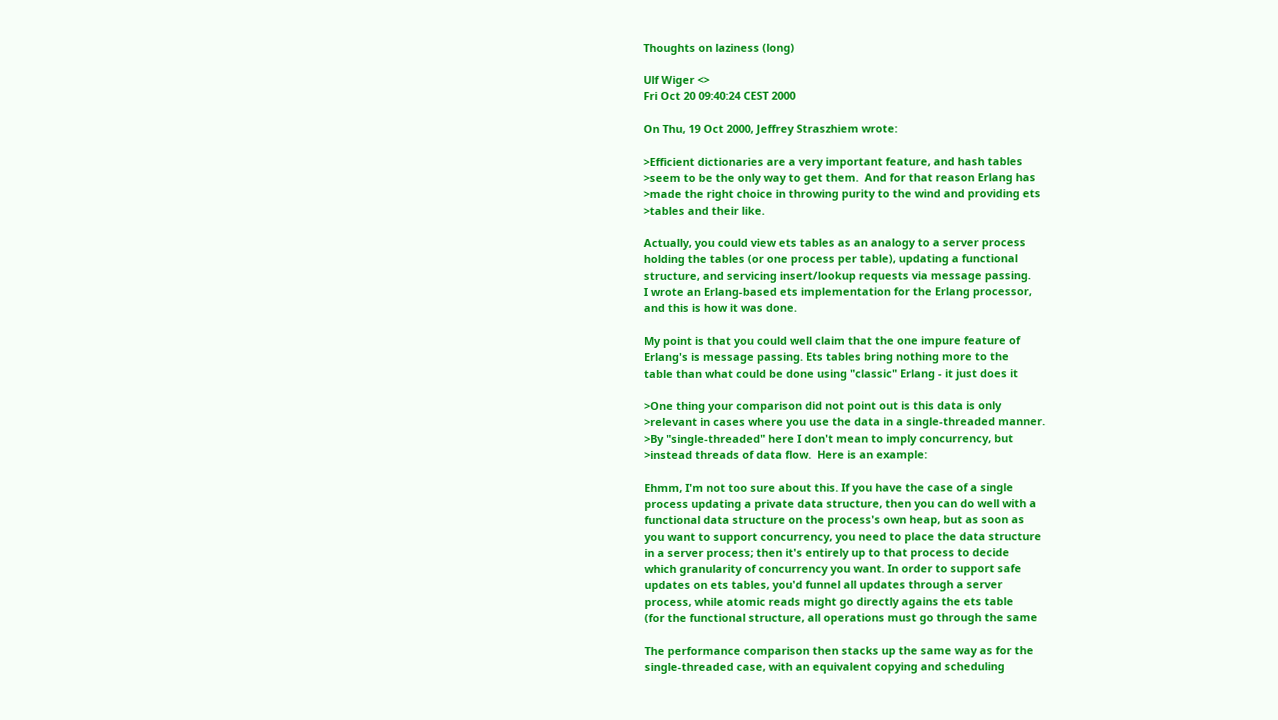Thoughts on laziness (long)

Ulf Wiger <>
Fri Oct 20 09:40:24 CEST 2000

On Thu, 19 Oct 2000, Jeffrey Straszhiem wrote:

>Efficient dictionaries are a very important feature, and hash tables
>seem to be the only way to get them.  And for that reason Erlang has
>made the right choice in throwing purity to the wind and providing ets
>tables and their like.

Actually, you could view ets tables as an analogy to a server process
holding the tables (or one process per table), updating a functional
structure, and servicing insert/lookup requests via message passing.
I wrote an Erlang-based ets implementation for the Erlang processor,
and this is how it was done.

My point is that you could well claim that the one impure feature of
Erlang's is message passing. Ets tables bring nothing more to the
table than what could be done using "classic" Erlang - it just does it

>One thing your comparison did not point out is this data is only
>relevant in cases where you use the data in a single-threaded manner.
>By "single-threaded" here I don't mean to imply concurrency, but
>instead threads of data flow.  Here is an example:

Ehmm, I'm not too sure about this. If you have the case of a single
process updating a private data structure, then you can do well with a
functional data structure on the process's own heap, but as soon as
you want to support concurrency, you need to place the data structure
in a server process; then it's entirely up to that process to decide
which granularity of concurrency you want. In order to support safe
updates on ets tables, you'd funnel all updates through a server
process, while atomic reads might go directly agains the ets table
(for the functional structure, all operations must go through the same

The performance comparison then stacks up the same way as for the
single-threaded case, with an equivalent copying and scheduling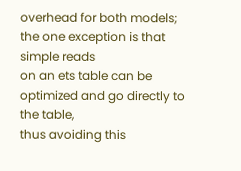overhead for both models; the one exception is that simple reads
on an ets table can be optimized and go directly to the table,
thus avoiding this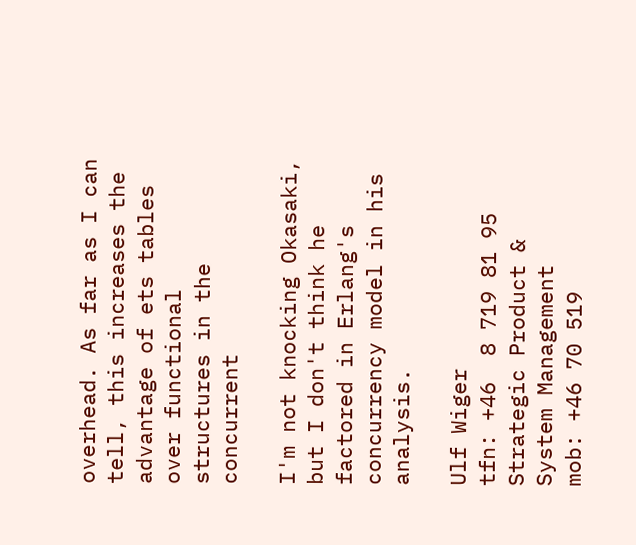overhead. As far as I can tell, this increases the
advantage of ets tables over functional structures in the concurrent

I'm not knocking Okasaki, but I don't think he factored in Erlang's
concurrency model in his analysis.

Ulf Wiger                                    tfn: +46  8 719 81 95
Strategic Product & System Management        mob: +46 70 519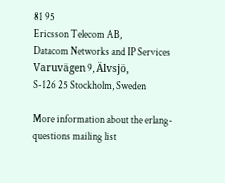81 95
Ericsson Telecom AB,              Datacom Networks and IP Services
Varuvägen 9, Älvsjö,                    S-126 25 Stockholm, Sweden

More information about the erlang-questions mailing list